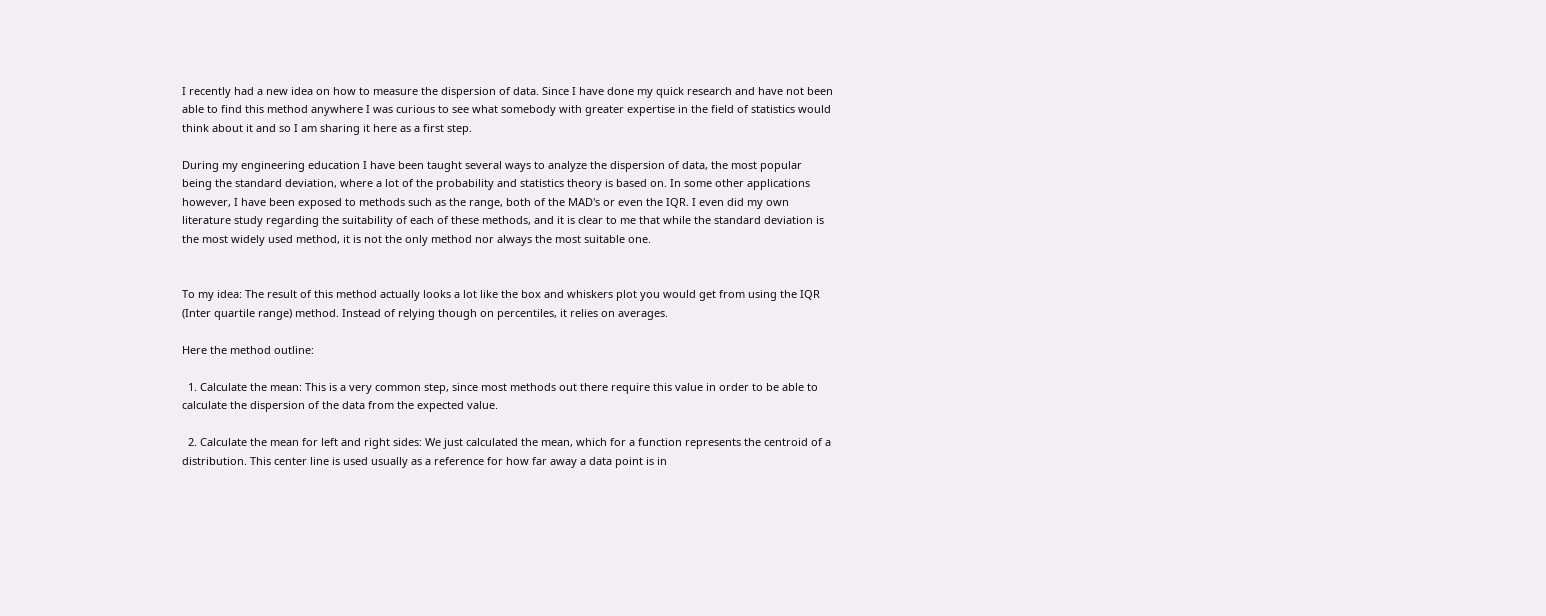I recently had a new idea on how to measure the dispersion of data. Since I have done my quick research and have not been able to find this method anywhere I was curious to see what somebody with greater expertise in the field of statistics would think about it and so I am sharing it here as a first step.

During my engineering education I have been taught several ways to analyze the dispersion of data, the most popular being the standard deviation, where a lot of the probability and statistics theory is based on. In some other applications however, I have been exposed to methods such as the range, both of the MAD's or even the IQR. I even did my own literature study regarding the suitability of each of these methods, and it is clear to me that while the standard deviation is the most widely used method, it is not the only method nor always the most suitable one.


To my idea: The result of this method actually looks a lot like the box and whiskers plot you would get from using the IQR (Inter quartile range) method. Instead of relying though on percentiles, it relies on averages.

Here the method outline:

  1. Calculate the mean: This is a very common step, since most methods out there require this value in order to be able to calculate the dispersion of the data from the expected value.

  2. Calculate the mean for left and right sides: We just calculated the mean, which for a function represents the centroid of a distribution. This center line is used usually as a reference for how far away a data point is in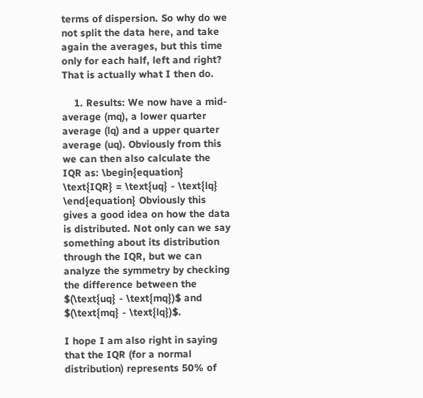terms of dispersion. So why do we not split the data here, and take again the averages, but this time only for each half, left and right? That is actually what I then do.

    1. Results: We now have a mid-average (mq), a lower quarter average (lq) and a upper quarter average (uq). Obviously from this we can then also calculate the IQR as: \begin{equation} \text{IQR} = \text{uq} - \text{lq} \end{equation} Obviously this gives a good idea on how the data is distributed. Not only can we say something about its distribution through the IQR, but we can analyze the symmetry by checking the difference between the $(\text{uq} - \text{mq})$ and $(\text{mq} - \text{lq})$.

I hope I am also right in saying that the IQR (for a normal distribution) represents 50% of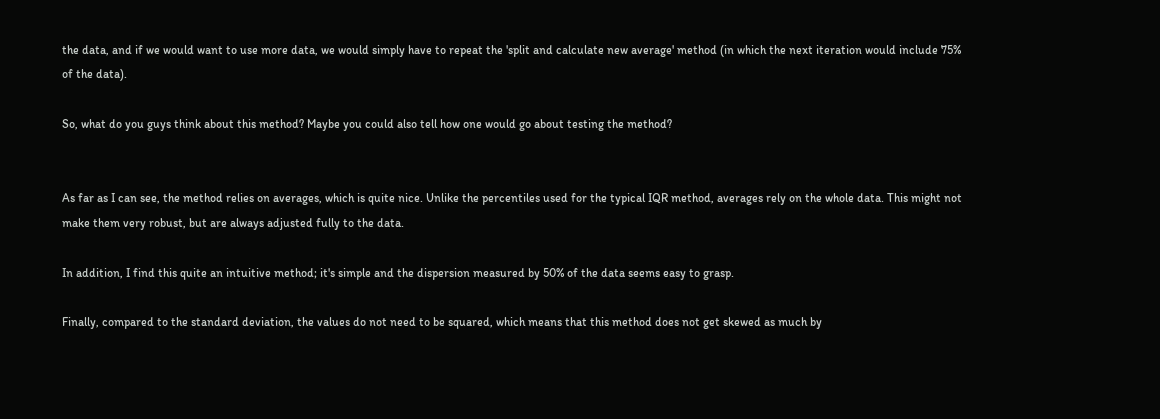the data, and if we would want to use more data, we would simply have to repeat the 'split and calculate new average' method (in which the next iteration would include 75% of the data).

So, what do you guys think about this method? Maybe you could also tell how one would go about testing the method?


As far as I can see, the method relies on averages, which is quite nice. Unlike the percentiles used for the typical IQR method, averages rely on the whole data. This might not make them very robust, but are always adjusted fully to the data.

In addition, I find this quite an intuitive method; it's simple and the dispersion measured by 50% of the data seems easy to grasp.

Finally, compared to the standard deviation, the values do not need to be squared, which means that this method does not get skewed as much by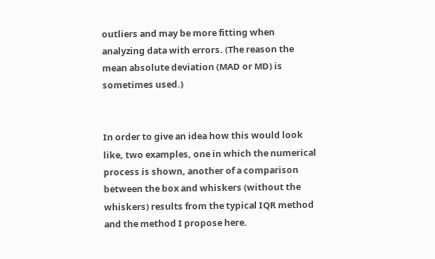outliers and may be more fitting when analyzing data with errors. (The reason the mean absolute deviation (MAD or MD) is sometimes used.)


In order to give an idea how this would look like, two examples, one in which the numerical process is shown, another of a comparison between the box and whiskers (without the whiskers) results from the typical IQR method and the method I propose here.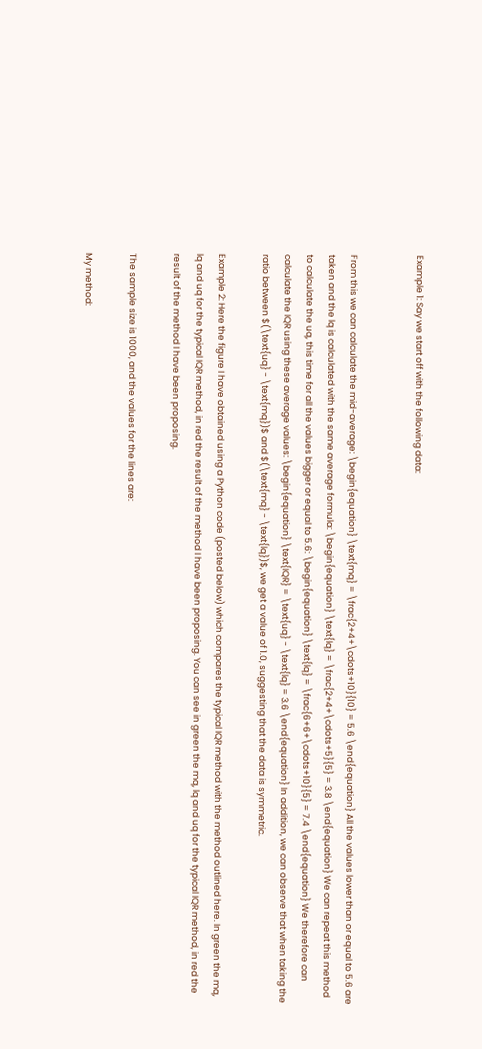Example 1: Say we start off with the following data:


From this we can calculate the mid-average: \begin{equation} \text{mq} = \frac{2+4+\cdots+10}{10} = 5.6 \end{equation} All the values lower than or equal to 5.6 are taken and the lq is calculated with the same average formula: \begin{equation} \text{lq} = \frac{2+4+\cdots+5}{5} = 3.8 \end{equation} We can repeat this method to calculate the uq, this time for all the values bigger or equal to 5.6: \begin{equation} \text{lq} = \frac{6+6+\cdots+10}{5} = 7.4 \end{equation} We therefore can calculate the IQR using these average values: \begin{equation} \text{IQR} = \text{uq} - \text{lq} = 3.6 \end{equation} In addition, we can observe that when taking the ratio between $(\text{uq} - \text{mq})$ and $(\text{mq} - \text{lq})$, we get a value of 1.0, suggesting that the data is symmetric.

Example 2: Here the figure I have obtained using a Python code (posted below) which compares the typical IQR method with the method outlined here. In green the mq, lq and uq for the typical IQR method, in red the result of the method I have been proposing. You can see in green the mq, lq and uq for the typical IQR method, in red the result of the method I have been proposing.

The sample size is 1000, and the values for the lines are:

My method: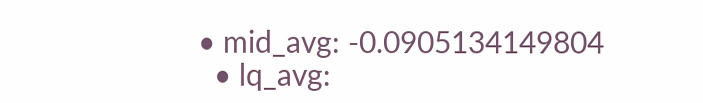• mid_avg: -0.0905134149804
  • lq_avg: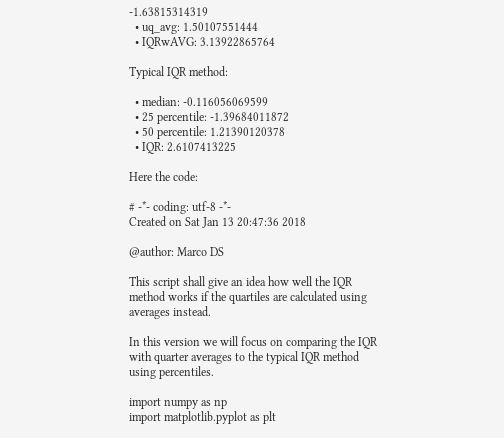-1.63815314319
  • uq_avg: 1.50107551444
  • IQRwAVG: 3.13922865764

Typical IQR method:

  • median: -0.116056069599
  • 25 percentile: -1.39684011872
  • 50 percentile: 1.21390120378
  • IQR: 2.6107413225

Here the code:

# -*- coding: utf-8 -*-
Created on Sat Jan 13 20:47:36 2018

@author: Marco DS

This script shall give an idea how well the IQR
method works if the quartiles are calculated using
averages instead.

In this version we will focus on comparing the IQR
with quarter averages to the typical IQR method
using percentiles.

import numpy as np
import matplotlib.pyplot as plt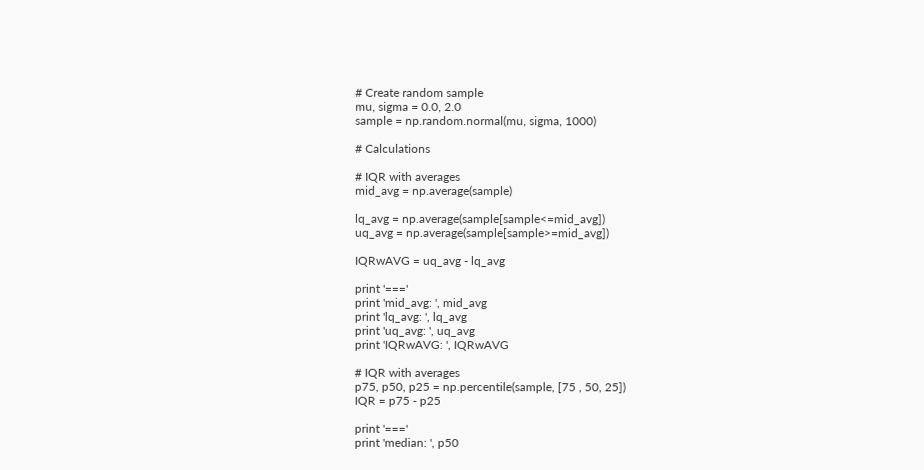# Create random sample
mu, sigma = 0.0, 2.0
sample = np.random.normal(mu, sigma, 1000)

# Calculations

# IQR with averages
mid_avg = np.average(sample)

lq_avg = np.average(sample[sample<=mid_avg])
uq_avg = np.average(sample[sample>=mid_avg])

IQRwAVG = uq_avg - lq_avg

print '==='
print 'mid_avg: ', mid_avg
print 'lq_avg: ', lq_avg
print 'uq_avg: ', uq_avg
print 'IQRwAVG: ', IQRwAVG

# IQR with averages
p75, p50, p25 = np.percentile(sample, [75 , 50, 25])
IQR = p75 - p25

print '==='
print 'median: ', p50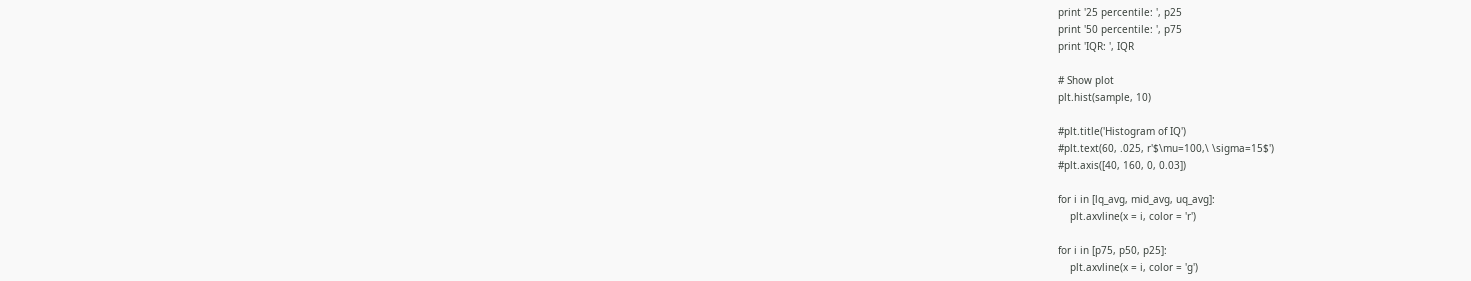print '25 percentile: ', p25
print '50 percentile: ', p75
print 'IQR: ', IQR

# Show plot
plt.hist(sample, 10)

#plt.title('Histogram of IQ')
#plt.text(60, .025, r'$\mu=100,\ \sigma=15$')
#plt.axis([40, 160, 0, 0.03])

for i in [lq_avg, mid_avg, uq_avg]:
    plt.axvline(x = i, color = 'r')

for i in [p75, p50, p25]:
    plt.axvline(x = i, color = 'g')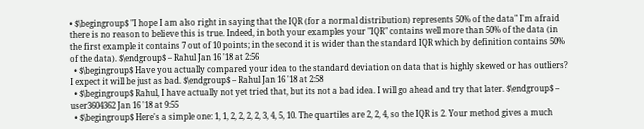• $\begingroup$ "I hope I am also right in saying that the IQR (for a normal distribution) represents 50% of the data" I'm afraid there is no reason to believe this is true. Indeed, in both your examples your "IQR" contains well more than 50% of the data (in the first example it contains 7 out of 10 points; in the second it is wider than the standard IQR which by definition contains 50% of the data). $\endgroup$ – Rahul Jan 16 '18 at 2:56
  • $\begingroup$ Have you actually compared your idea to the standard deviation on data that is highly skewed or has outliers? I expect it will be just as bad. $\endgroup$ – Rahul Jan 16 '18 at 2:58
  • $\begingroup$ Rahul, I have actually not yet tried that, but its not a bad idea. I will go ahead and try that later. $\endgroup$ – user3604362 Jan 16 '18 at 9:55
  • $\begingroup$ Here's a simple one: 1, 1, 2, 2, 2, 2, 3, 4, 5, 10. The quartiles are 2, 2, 4, so the IQR is 2. Your method gives a much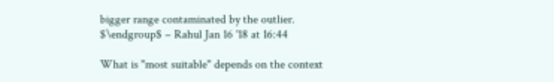bigger range contaminated by the outlier. $\endgroup$ – Rahul Jan 16 '18 at 16:44

What is "most suitable" depends on the context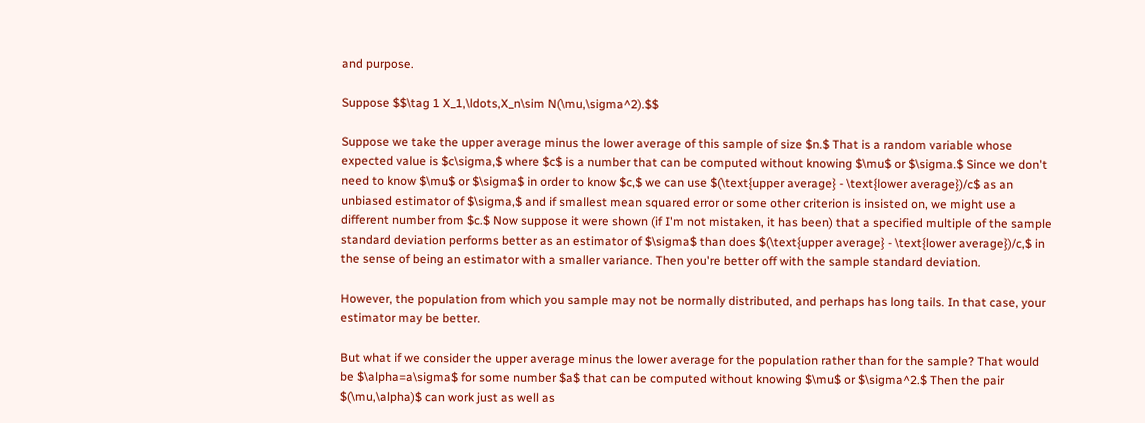and purpose.

Suppose $$\tag 1 X_1,\ldots,X_n\sim N(\mu,\sigma^2).$$

Suppose we take the upper average minus the lower average of this sample of size $n.$ That is a random variable whose expected value is $c\sigma,$ where $c$ is a number that can be computed without knowing $\mu$ or $\sigma.$ Since we don't need to know $\mu$ or $\sigma$ in order to know $c,$ we can use $(\text{upper average} - \text{lower average})/c$ as an unbiased estimator of $\sigma,$ and if smallest mean squared error or some other criterion is insisted on, we might use a different number from $c.$ Now suppose it were shown (if I'm not mistaken, it has been) that a specified multiple of the sample standard deviation performs better as an estimator of $\sigma$ than does $(\text{upper average} - \text{lower average})/c,$ in the sense of being an estimator with a smaller variance. Then you're better off with the sample standard deviation.

However, the population from which you sample may not be normally distributed, and perhaps has long tails. In that case, your estimator may be better.

But what if we consider the upper average minus the lower average for the population rather than for the sample? That would be $\alpha=a\sigma$ for some number $a$ that can be computed without knowing $\mu$ or $\sigma^2.$ Then the pair $(\mu,\alpha)$ can work just as well as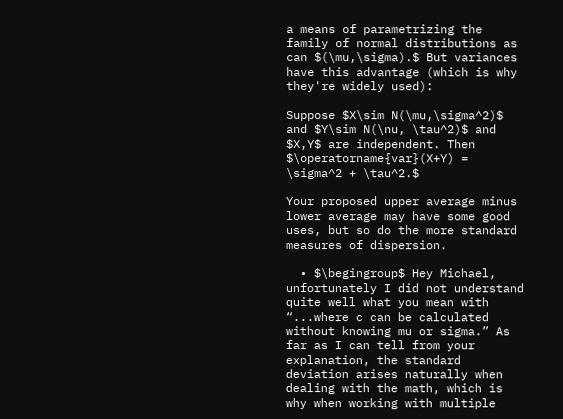a means of parametrizing the family of normal distributions as can $(\mu,\sigma).$ But variances have this advantage (which is why they're widely used):

Suppose $X\sim N(\mu,\sigma^2)$ and $Y\sim N(\nu, \tau^2)$ and $X,Y$ are independent. Then $\operatorname{var}(X+Y) = \sigma^2 + \tau^2.$

Your proposed upper average minus lower average may have some good uses, but so do the more standard measures of dispersion.

  • $\begingroup$ Hey Michael, unfortunately I did not understand quite well what you mean with “...where c can be calculated without knowing mu or sigma.” As far as I can tell from your explanation, the standard deviation arises naturally when dealing with the math, which is why when working with multiple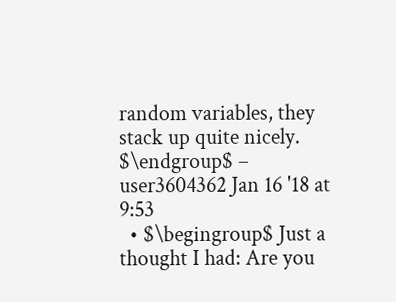random variables, they stack up quite nicely. $\endgroup$ – user3604362 Jan 16 '18 at 9:53
  • $\begingroup$ Just a thought I had: Are you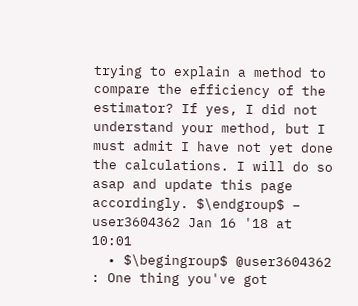trying to explain a method to compare the efficiency of the estimator? If yes, I did not understand your method, but I must admit I have not yet done the calculations. I will do so asap and update this page accordingly. $\endgroup$ – user3604362 Jan 16 '18 at 10:01
  • $\begingroup$ @user3604362 : One thing you've got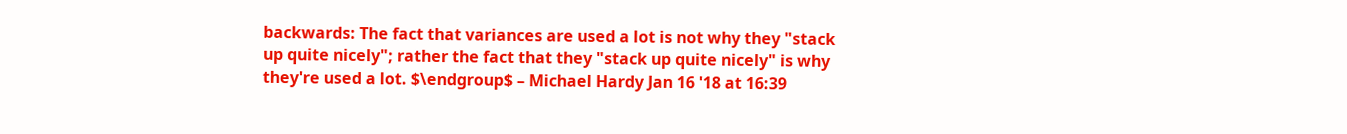backwards: The fact that variances are used a lot is not why they "stack up quite nicely"; rather the fact that they "stack up quite nicely" is why they're used a lot. $\endgroup$ – Michael Hardy Jan 16 '18 at 16:39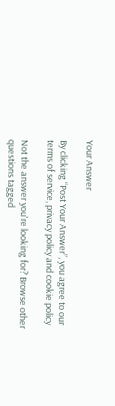Your Answer

By clicking “Post Your Answer”, you agree to our terms of service, privacy policy and cookie policy

Not the answer you're looking for? Browse other questions tagged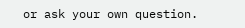or ask your own question.